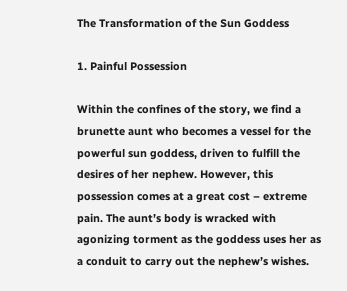The Transformation of the Sun Goddess

1. Painful Possession

Within the confines of the story, we find a brunette aunt who becomes a vessel for the powerful sun goddess, driven to fulfill the desires of her nephew. However, this possession comes at a great cost – extreme pain. The aunt’s body is wracked with agonizing torment as the goddess uses her as a conduit to carry out the nephew’s wishes.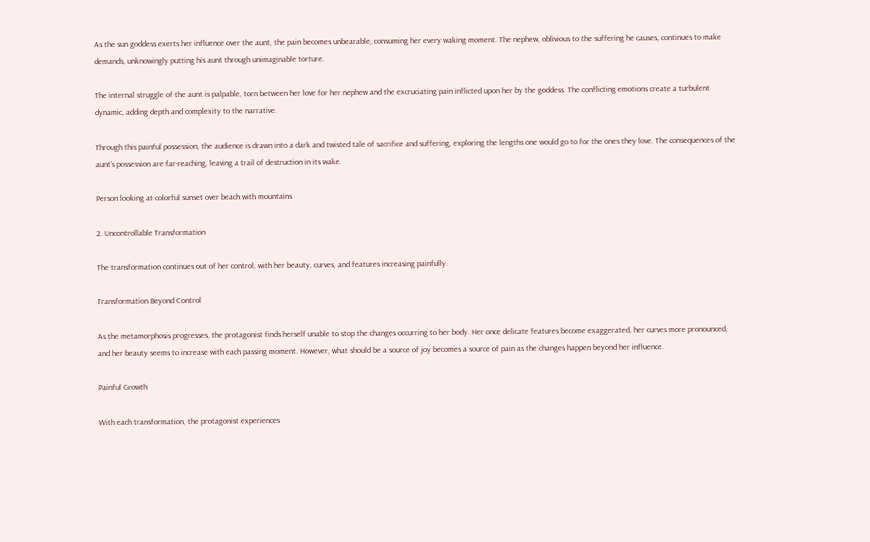As the sun goddess exerts her influence over the aunt, the pain becomes unbearable, consuming her every waking moment. The nephew, oblivious to the suffering he causes, continues to make demands, unknowingly putting his aunt through unimaginable torture.

The internal struggle of the aunt is palpable, torn between her love for her nephew and the excruciating pain inflicted upon her by the goddess. The conflicting emotions create a turbulent dynamic, adding depth and complexity to the narrative.

Through this painful possession, the audience is drawn into a dark and twisted tale of sacrifice and suffering, exploring the lengths one would go to for the ones they love. The consequences of the aunt’s possession are far-reaching, leaving a trail of destruction in its wake.

Person looking at colorful sunset over beach with mountains

2. Uncontrollable Transformation

The transformation continues out of her control, with her beauty, curves, and features increasing painfully.

Transformation Beyond Control

As the metamorphosis progresses, the protagonist finds herself unable to stop the changes occurring to her body. Her once delicate features become exaggerated, her curves more pronounced, and her beauty seems to increase with each passing moment. However, what should be a source of joy becomes a source of pain as the changes happen beyond her influence.

Painful Growth

With each transformation, the protagonist experiences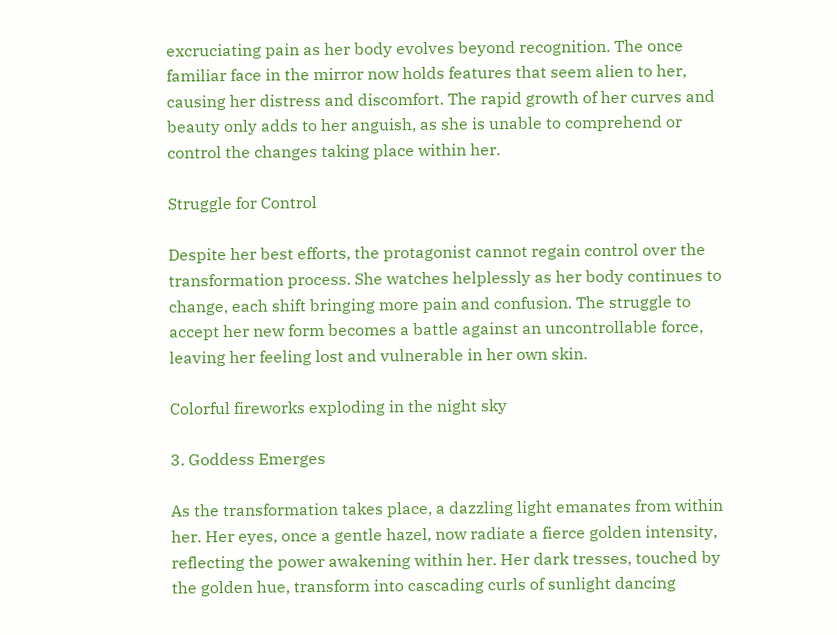excruciating pain as her body evolves beyond recognition. The once familiar face in the mirror now holds features that seem alien to her, causing her distress and discomfort. The rapid growth of her curves and beauty only adds to her anguish, as she is unable to comprehend or control the changes taking place within her.

Struggle for Control

Despite her best efforts, the protagonist cannot regain control over the transformation process. She watches helplessly as her body continues to change, each shift bringing more pain and confusion. The struggle to accept her new form becomes a battle against an uncontrollable force, leaving her feeling lost and vulnerable in her own skin.

Colorful fireworks exploding in the night sky

3. Goddess Emerges

As the transformation takes place, a dazzling light emanates from within her. Her eyes, once a gentle hazel, now radiate a fierce golden intensity, reflecting the power awakening within her. Her dark tresses, touched by the golden hue, transform into cascading curls of sunlight dancing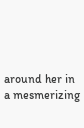around her in a mesmerizing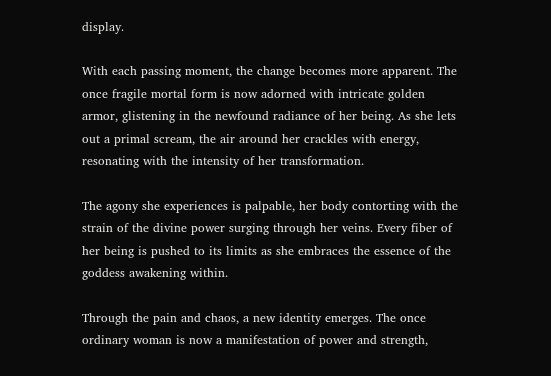display.

With each passing moment, the change becomes more apparent. The once fragile mortal form is now adorned with intricate golden armor, glistening in the newfound radiance of her being. As she lets out a primal scream, the air around her crackles with energy, resonating with the intensity of her transformation.

The agony she experiences is palpable, her body contorting with the strain of the divine power surging through her veins. Every fiber of her being is pushed to its limits as she embraces the essence of the goddess awakening within.

Through the pain and chaos, a new identity emerges. The once ordinary woman is now a manifestation of power and strength,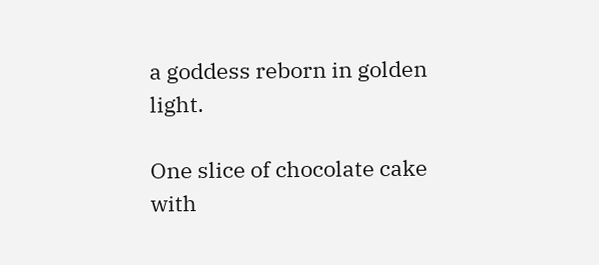a goddess reborn in golden light.

One slice of chocolate cake with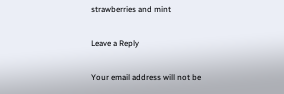strawberries and mint

Leave a Reply

Your email address will not be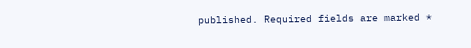published. Required fields are marked *